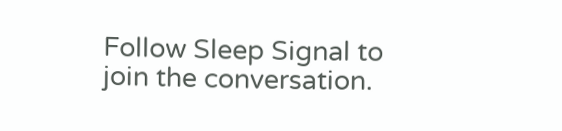Follow Sleep Signal to join the conversation.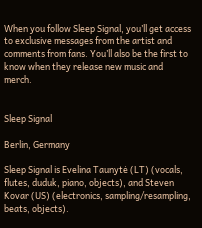When you follow Sleep Signal, you’ll get access to exclusive messages from the artist and comments from fans. You’ll also be the first to know when they release new music and merch.


Sleep Signal

Berlin, Germany

Sleep Signal is Evelina Taunytė (LT) (vocals, flutes, duduk, piano, objects), and Steven Kovar (US) (electronics, sampling/resampling, beats, objects).